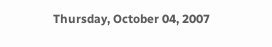Thursday, October 04, 2007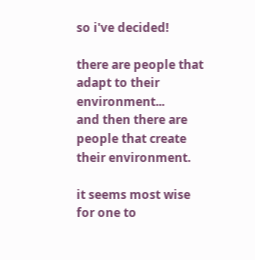so i've decided!

there are people that adapt to their environment...
and then there are people that create their environment.

it seems most wise for one to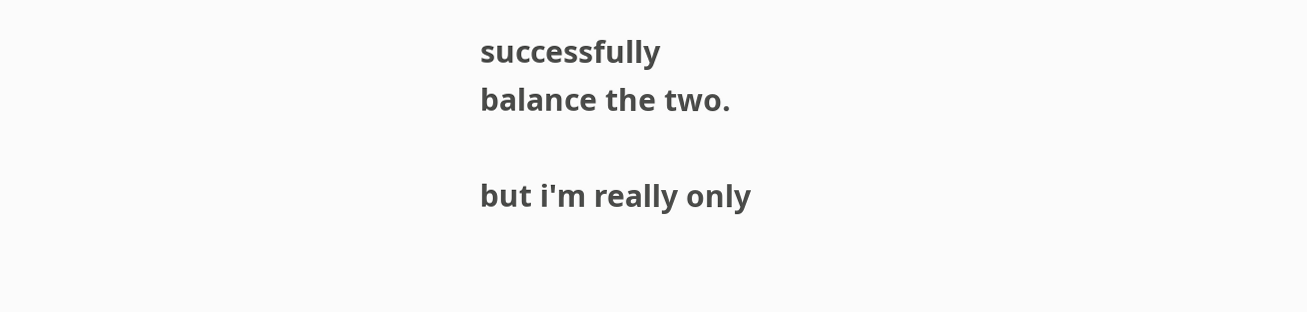successfully
balance the two.

but i'm really only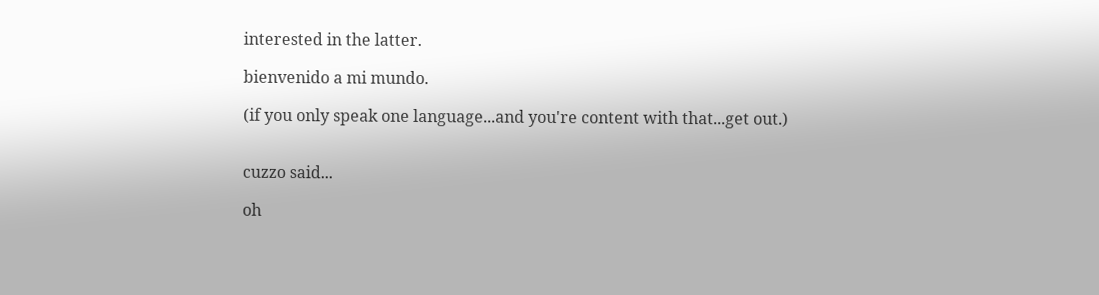interested in the latter.

bienvenido a mi mundo.

(if you only speak one language...and you're content with that...get out.)


cuzzo said...

oh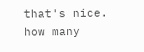that's nice. how many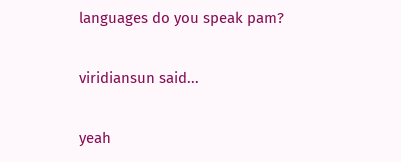languages do you speak pam?

viridiansun said...

yeah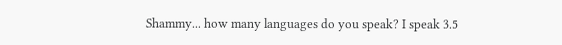Shammy... how many languages do you speak? I speak 3.5